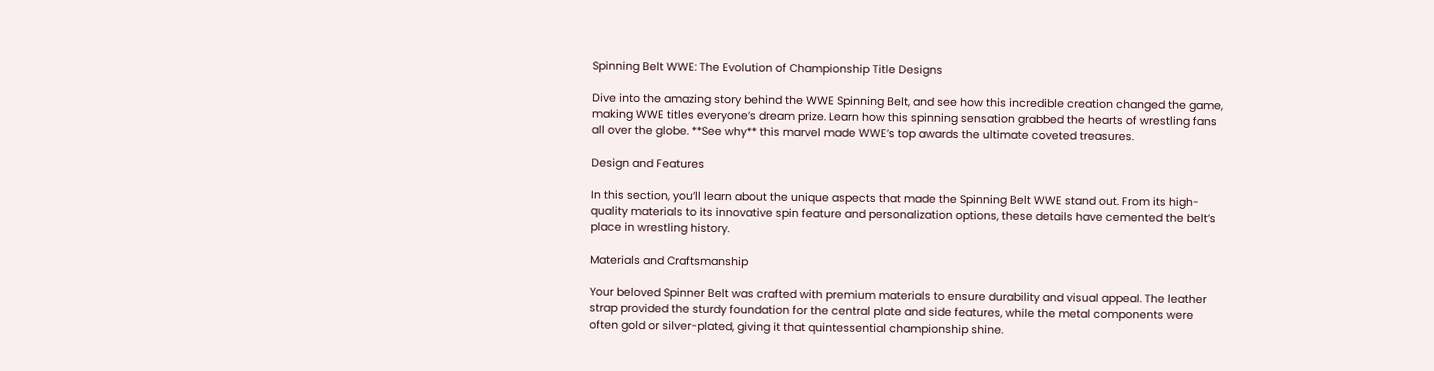Spinning Belt WWE: The Evolution of Championship Title Designs

Dive into the amazing story behind the WWE Spinning Belt, and see how this incredible creation changed the game, making WWE titles everyone’s dream prize. Learn how this spinning sensation grabbed the hearts of wrestling fans all over the globe. **See why** this marvel made WWE’s top awards the ultimate coveted treasures.

Design and Features

In this section, you’ll learn about the unique aspects that made the Spinning Belt WWE stand out. From its high-quality materials to its innovative spin feature and personalization options, these details have cemented the belt’s place in wrestling history.

Materials and Craftsmanship

Your beloved Spinner Belt was crafted with premium materials to ensure durability and visual appeal. The leather strap provided the sturdy foundation for the central plate and side features, while the metal components were often gold or silver-plated, giving it that quintessential championship shine.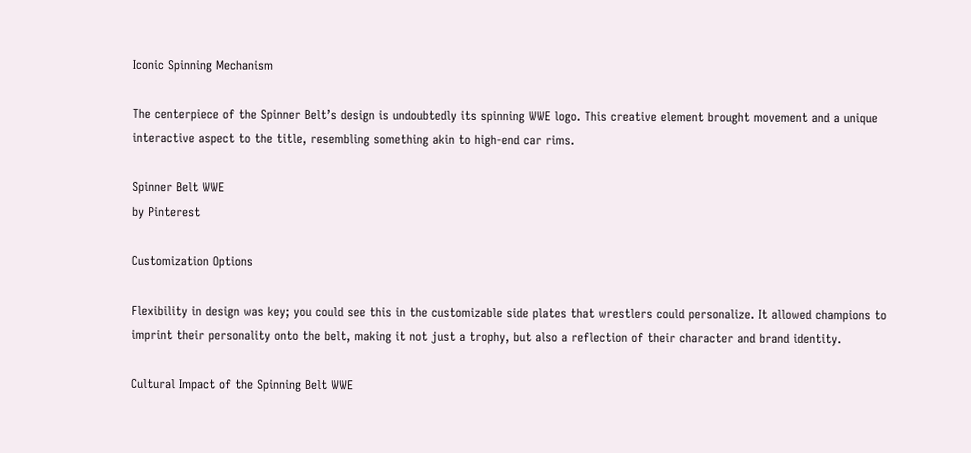Iconic Spinning Mechanism

The centerpiece of the Spinner Belt’s design is undoubtedly its spinning WWE logo. This creative element brought movement and a unique interactive aspect to the title, resembling something akin to high-end car rims.

Spinner Belt WWE
by Pinterest

Customization Options

Flexibility in design was key; you could see this in the customizable side plates that wrestlers could personalize. It allowed champions to imprint their personality onto the belt, making it not just a trophy, but also a reflection of their character and brand identity.

Cultural Impact of the Spinning Belt WWE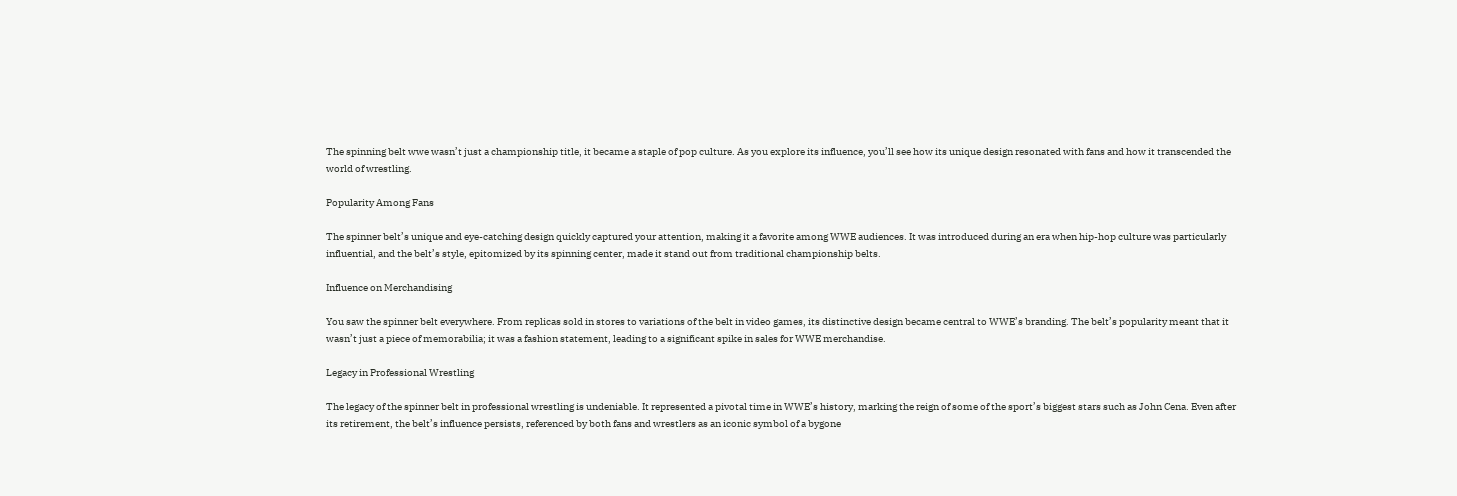The spinning belt wwe wasn’t just a championship title, it became a staple of pop culture. As you explore its influence, you’ll see how its unique design resonated with fans and how it transcended the world of wrestling.

Popularity Among Fans

The spinner belt’s unique and eye-catching design quickly captured your attention, making it a favorite among WWE audiences. It was introduced during an era when hip-hop culture was particularly influential, and the belt’s style, epitomized by its spinning center, made it stand out from traditional championship belts.

Influence on Merchandising

You saw the spinner belt everywhere. From replicas sold in stores to variations of the belt in video games, its distinctive design became central to WWE’s branding. The belt’s popularity meant that it wasn’t just a piece of memorabilia; it was a fashion statement, leading to a significant spike in sales for WWE merchandise.

Legacy in Professional Wrestling

The legacy of the spinner belt in professional wrestling is undeniable. It represented a pivotal time in WWE’s history, marking the reign of some of the sport’s biggest stars such as John Cena. Even after its retirement, the belt’s influence persists, referenced by both fans and wrestlers as an iconic symbol of a bygone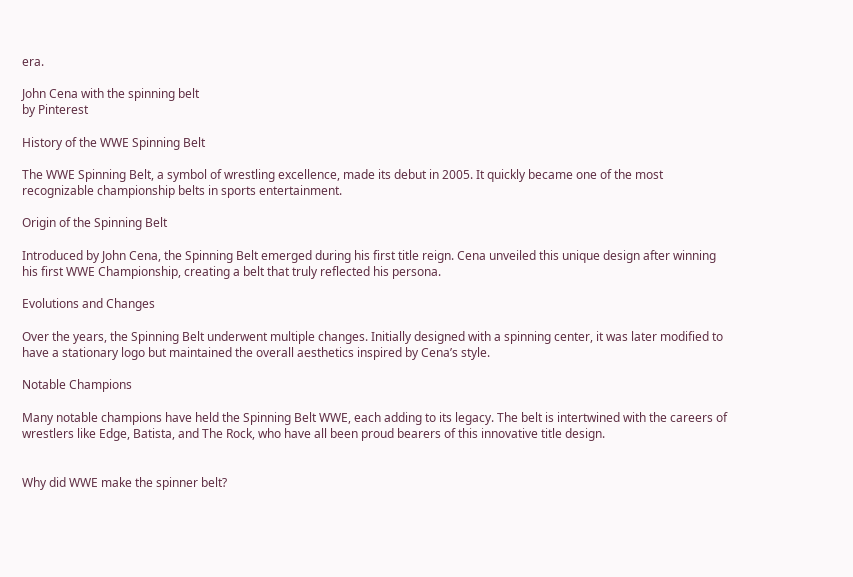era.

John Cena with the spinning belt
by Pinterest

History of the WWE Spinning Belt

The WWE Spinning Belt, a symbol of wrestling excellence, made its debut in 2005. It quickly became one of the most recognizable championship belts in sports entertainment.

Origin of the Spinning Belt

Introduced by John Cena, the Spinning Belt emerged during his first title reign. Cena unveiled this unique design after winning his first WWE Championship, creating a belt that truly reflected his persona.

Evolutions and Changes

Over the years, the Spinning Belt underwent multiple changes. Initially designed with a spinning center, it was later modified to have a stationary logo but maintained the overall aesthetics inspired by Cena’s style.

Notable Champions

Many notable champions have held the Spinning Belt WWE, each adding to its legacy. The belt is intertwined with the careers of wrestlers like Edge, Batista, and The Rock, who have all been proud bearers of this innovative title design.


Why did WWE make the spinner belt?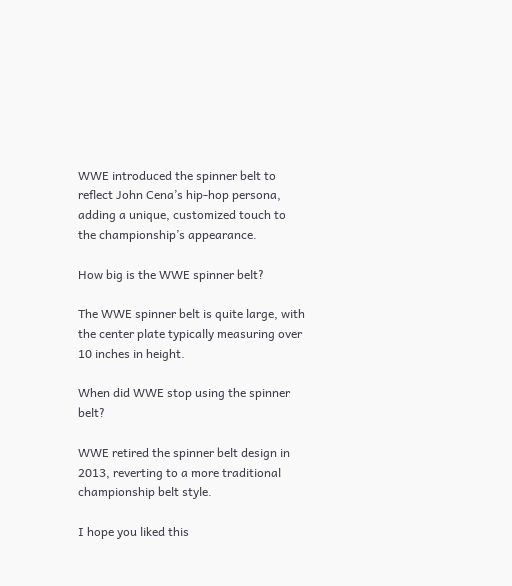WWE introduced the spinner belt to reflect John Cena’s hip-hop persona, adding a unique, customized touch to the championship’s appearance.

How big is the WWE spinner belt?

The WWE spinner belt is quite large, with the center plate typically measuring over 10 inches in height.

When did WWE stop using the spinner belt?

WWE retired the spinner belt design in 2013, reverting to a more traditional championship belt style.

I hope you liked this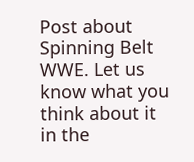Post about Spinning Belt WWE. Let us know what you think about it in the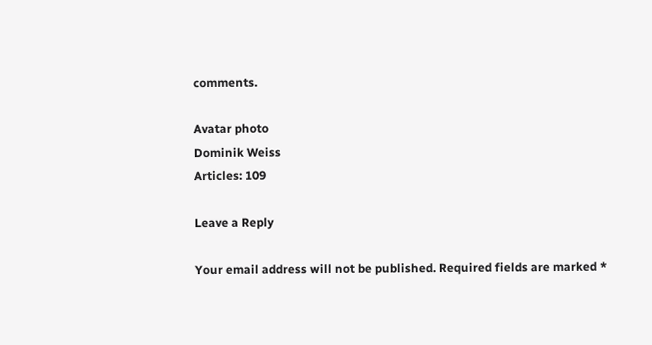comments.

Avatar photo
Dominik Weiss
Articles: 109

Leave a Reply

Your email address will not be published. Required fields are marked *